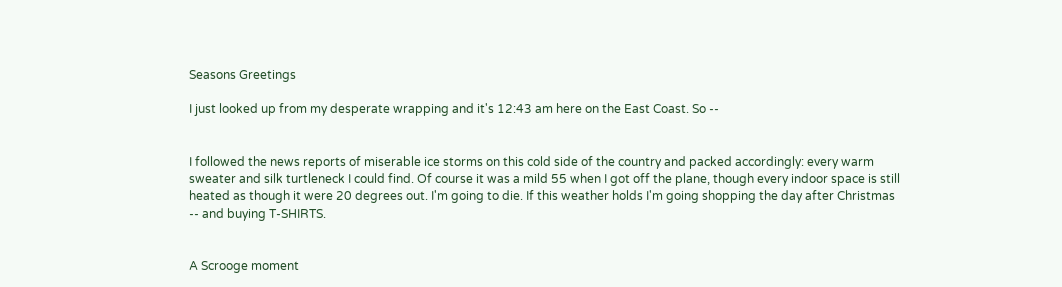Seasons Greetings

I just looked up from my desperate wrapping and it's 12:43 am here on the East Coast. So --


I followed the news reports of miserable ice storms on this cold side of the country and packed accordingly: every warm sweater and silk turtleneck I could find. Of course it was a mild 55 when I got off the plane, though every indoor space is still heated as though it were 20 degrees out. I'm going to die. If this weather holds I'm going shopping the day after Christmas -- and buying T-SHIRTS.


A Scrooge moment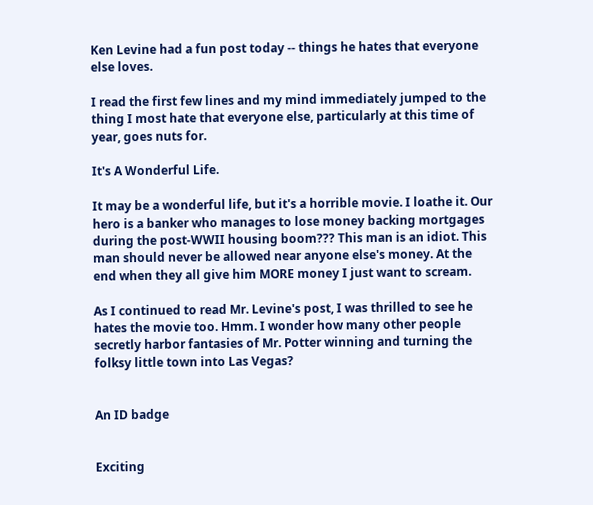Ken Levine had a fun post today -- things he hates that everyone else loves.

I read the first few lines and my mind immediately jumped to the thing I most hate that everyone else, particularly at this time of year, goes nuts for.

It's A Wonderful Life.

It may be a wonderful life, but it's a horrible movie. I loathe it. Our hero is a banker who manages to lose money backing mortgages during the post-WWII housing boom??? This man is an idiot. This man should never be allowed near anyone else's money. At the end when they all give him MORE money I just want to scream.

As I continued to read Mr. Levine's post, I was thrilled to see he hates the movie too. Hmm. I wonder how many other people secretly harbor fantasies of Mr. Potter winning and turning the folksy little town into Las Vegas?


An ID badge


Exciting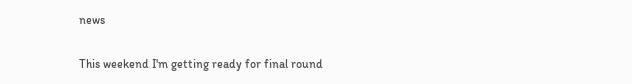news

This weekend I'm getting ready for final round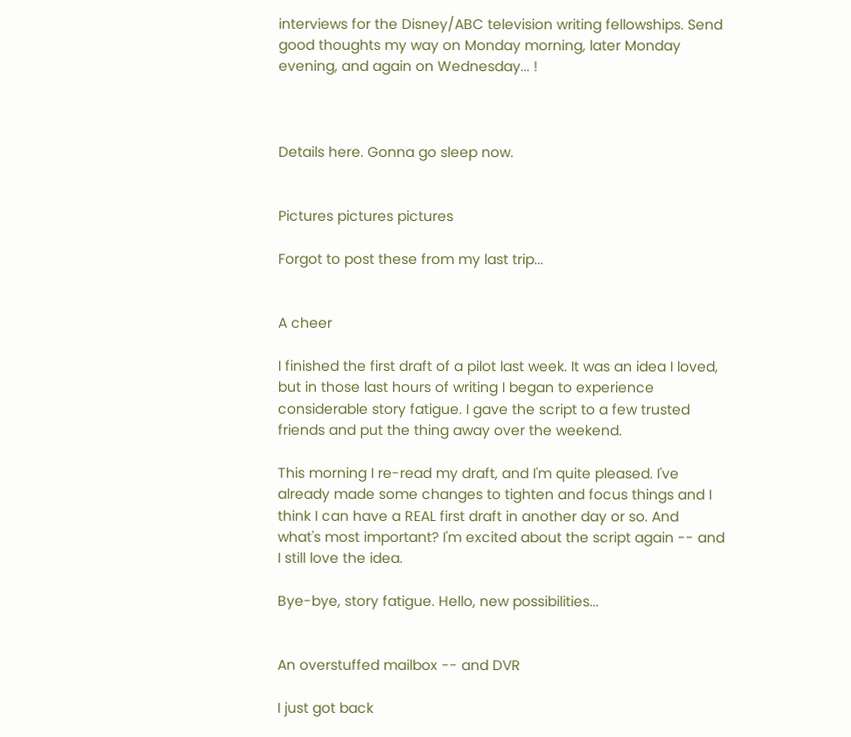interviews for the Disney/ABC television writing fellowships. Send good thoughts my way on Monday morning, later Monday evening, and again on Wednesday... !



Details here. Gonna go sleep now.


Pictures pictures pictures

Forgot to post these from my last trip...


A cheer

I finished the first draft of a pilot last week. It was an idea I loved, but in those last hours of writing I began to experience considerable story fatigue. I gave the script to a few trusted friends and put the thing away over the weekend.

This morning I re-read my draft, and I'm quite pleased. I've already made some changes to tighten and focus things and I think I can have a REAL first draft in another day or so. And what's most important? I'm excited about the script again -- and I still love the idea.

Bye-bye, story fatigue. Hello, new possibilities...


An overstuffed mailbox -- and DVR

I just got back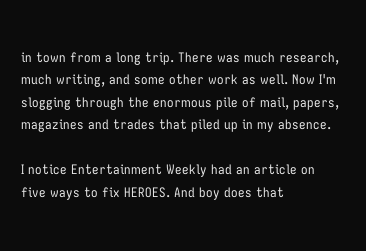in town from a long trip. There was much research, much writing, and some other work as well. Now I'm slogging through the enormous pile of mail, papers, magazines and trades that piled up in my absence.

I notice Entertainment Weekly had an article on five ways to fix HEROES. And boy does that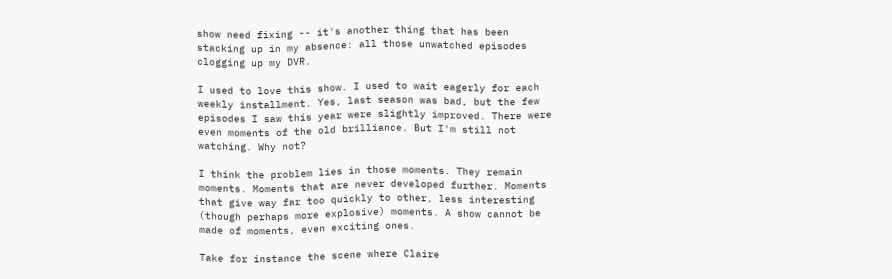show need fixing -- it's another thing that has been stacking up in my absence: all those unwatched episodes clogging up my DVR.

I used to love this show. I used to wait eagerly for each weekly installment. Yes, last season was bad, but the few episodes I saw this year were slightly improved. There were even moments of the old brilliance. But I'm still not watching. Why not?

I think the problem lies in those moments. They remain moments. Moments that are never developed further. Moments that give way far too quickly to other, less interesting (though perhaps more explosive) moments. A show cannot be made of moments, even exciting ones.

Take for instance the scene where Claire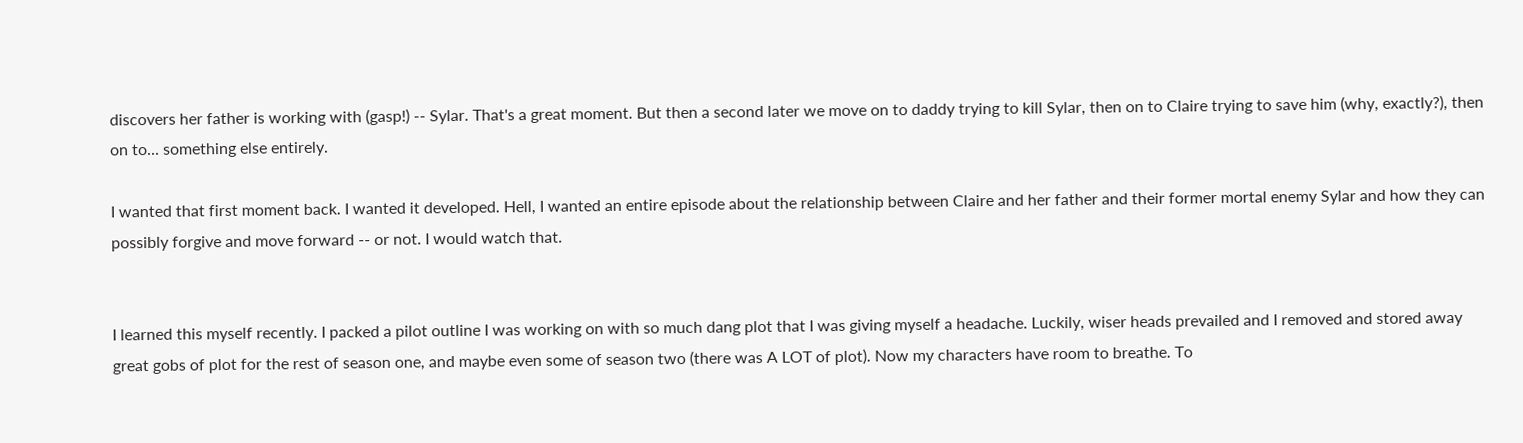discovers her father is working with (gasp!) -- Sylar. That's a great moment. But then a second later we move on to daddy trying to kill Sylar, then on to Claire trying to save him (why, exactly?), then on to... something else entirely.

I wanted that first moment back. I wanted it developed. Hell, I wanted an entire episode about the relationship between Claire and her father and their former mortal enemy Sylar and how they can possibly forgive and move forward -- or not. I would watch that.


I learned this myself recently. I packed a pilot outline I was working on with so much dang plot that I was giving myself a headache. Luckily, wiser heads prevailed and I removed and stored away great gobs of plot for the rest of season one, and maybe even some of season two (there was A LOT of plot). Now my characters have room to breathe. To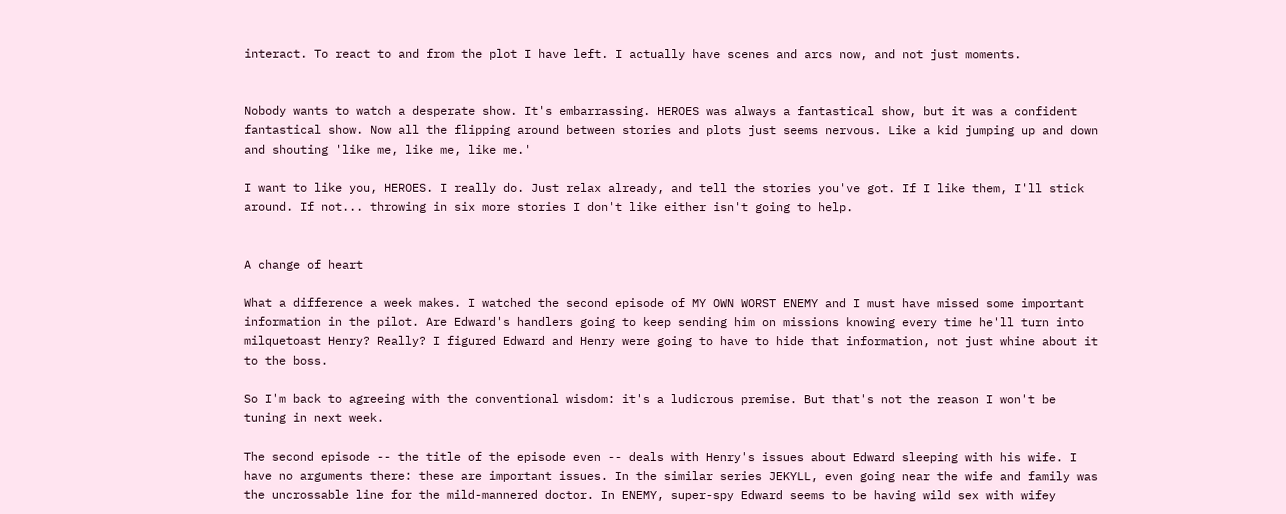interact. To react to and from the plot I have left. I actually have scenes and arcs now, and not just moments.


Nobody wants to watch a desperate show. It's embarrassing. HEROES was always a fantastical show, but it was a confident fantastical show. Now all the flipping around between stories and plots just seems nervous. Like a kid jumping up and down and shouting 'like me, like me, like me.'

I want to like you, HEROES. I really do. Just relax already, and tell the stories you've got. If I like them, I'll stick around. If not... throwing in six more stories I don't like either isn't going to help.


A change of heart

What a difference a week makes. I watched the second episode of MY OWN WORST ENEMY and I must have missed some important information in the pilot. Are Edward's handlers going to keep sending him on missions knowing every time he'll turn into milquetoast Henry? Really? I figured Edward and Henry were going to have to hide that information, not just whine about it to the boss.

So I'm back to agreeing with the conventional wisdom: it's a ludicrous premise. But that's not the reason I won't be tuning in next week.

The second episode -- the title of the episode even -- deals with Henry's issues about Edward sleeping with his wife. I have no arguments there: these are important issues. In the similar series JEKYLL, even going near the wife and family was the uncrossable line for the mild-mannered doctor. In ENEMY, super-spy Edward seems to be having wild sex with wifey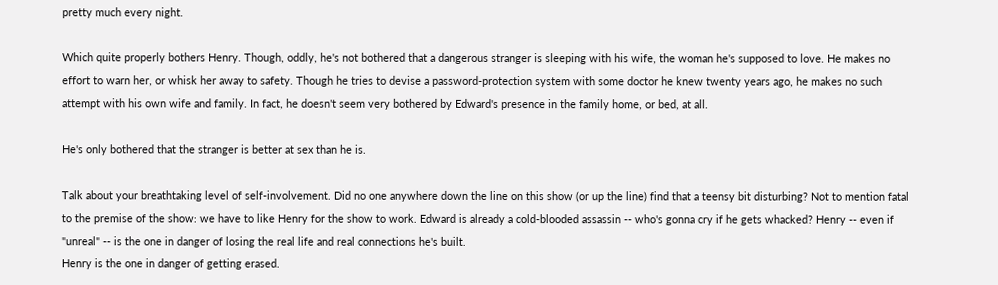pretty much every night.

Which quite properly bothers Henry. Though, oddly, he's not bothered that a dangerous stranger is sleeping with his wife, the woman he's supposed to love. He makes no effort to warn her, or whisk her away to safety. Though he tries to devise a password-protection system with some doctor he knew twenty years ago, he makes no such attempt with his own wife and family. In fact, he doesn't seem very bothered by Edward's presence in the family home, or bed, at all.

He's only bothered that the stranger is better at sex than he is.

Talk about your breathtaking level of self-involvement. Did no one anywhere down the line on this show (or up the line) find that a teensy bit disturbing? Not to mention fatal to the premise of the show: we have to like Henry for the show to work. Edward is already a cold-blooded assassin -- who's gonna cry if he gets whacked? Henry -- even if "unreal" -- is the one in danger of losing the real life and real connections he's built.
Henry is the one in danger of getting erased.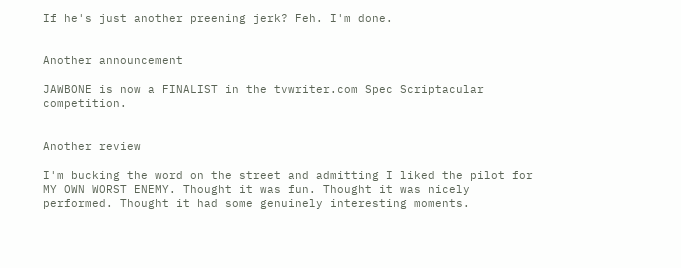If he's just another preening jerk? Feh. I'm done.


Another announcement

JAWBONE is now a FINALIST in the tvwriter.com Spec Scriptacular competition.


Another review

I'm bucking the word on the street and admitting I liked the pilot for MY OWN WORST ENEMY. Thought it was fun. Thought it was nicely performed. Thought it had some genuinely interesting moments.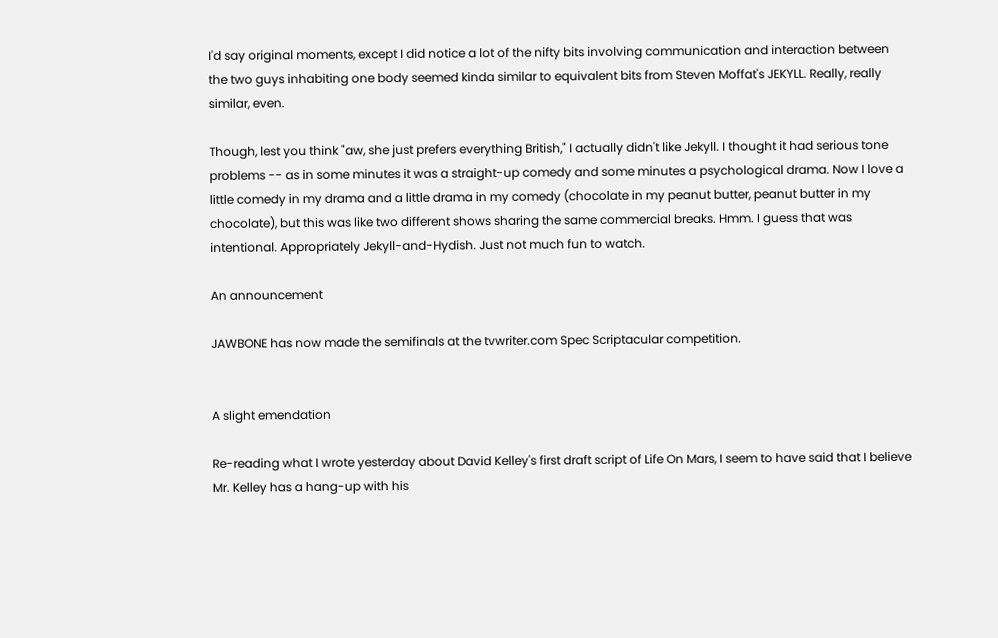I'd say original moments, except I did notice a lot of the nifty bits involving communication and interaction between the two guys inhabiting one body seemed kinda similar to equivalent bits from Steven Moffat's JEKYLL. Really, really similar, even.

Though, lest you think "aw, she just prefers everything British," I actually didn't like Jekyll. I thought it had serious tone problems -- as in some minutes it was a straight-up comedy and some minutes a psychological drama. Now I love a little comedy in my drama and a little drama in my comedy (chocolate in my peanut butter, peanut butter in my chocolate), but this was like two different shows sharing the same commercial breaks. Hmm. I guess that was intentional. Appropriately Jekyll-and-Hydish. Just not much fun to watch.

An announcement

JAWBONE has now made the semifinals at the tvwriter.com Spec Scriptacular competition.


A slight emendation

Re-reading what I wrote yesterday about David Kelley's first draft script of Life On Mars, I seem to have said that I believe Mr. Kelley has a hang-up with his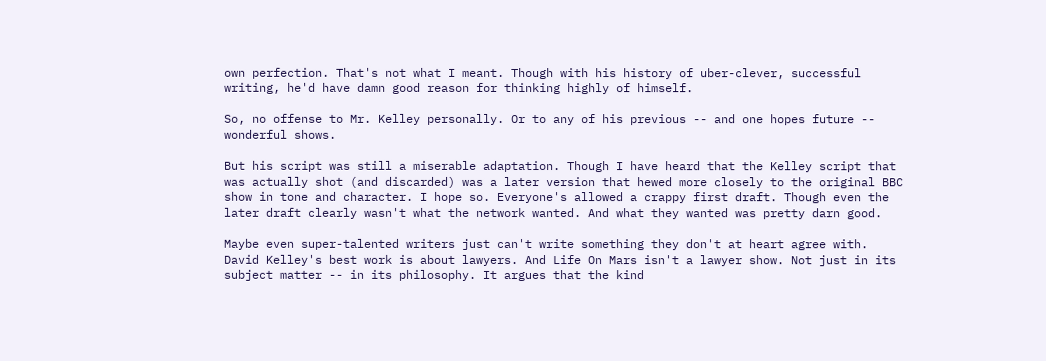own perfection. That's not what I meant. Though with his history of uber-clever, successful writing, he'd have damn good reason for thinking highly of himself.

So, no offense to Mr. Kelley personally. Or to any of his previous -- and one hopes future -- wonderful shows.

But his script was still a miserable adaptation. Though I have heard that the Kelley script that was actually shot (and discarded) was a later version that hewed more closely to the original BBC show in tone and character. I hope so. Everyone's allowed a crappy first draft. Though even the later draft clearly wasn't what the network wanted. And what they wanted was pretty darn good.

Maybe even super-talented writers just can't write something they don't at heart agree with. David Kelley's best work is about lawyers. And Life On Mars isn't a lawyer show. Not just in its subject matter -- in its philosophy. It argues that the kind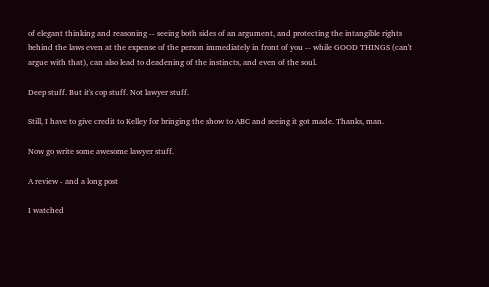of elegant thinking and reasoning -- seeing both sides of an argument, and protecting the intangible rights behind the laws even at the expense of the person immediately in front of you -- while GOOD THINGS (can't argue with that), can also lead to deadening of the instincts, and even of the soul.

Deep stuff. But it's cop stuff. Not lawyer stuff.

Still, I have to give credit to Kelley for bringing the show to ABC and seeing it got made. Thanks, man.

Now go write some awesome lawyer stuff.

A review - and a long post

I watched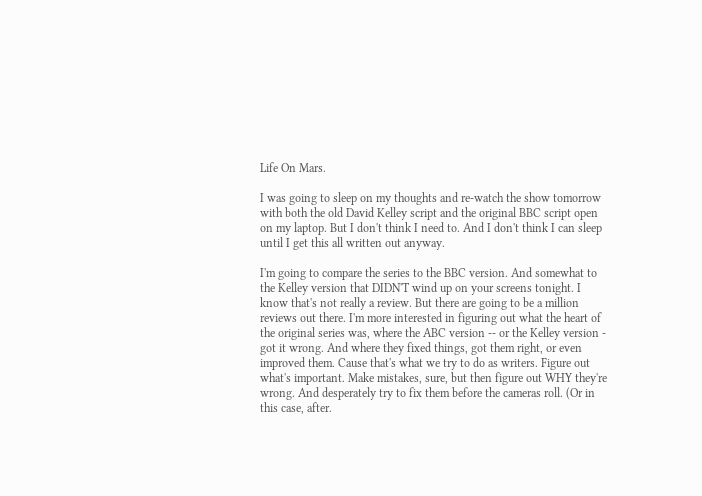Life On Mars.

I was going to sleep on my thoughts and re-watch the show tomorrow with both the old David Kelley script and the original BBC script open on my laptop. But I don't think I need to. And I don't think I can sleep until I get this all written out anyway.

I'm going to compare the series to the BBC version. And somewhat to the Kelley version that DIDN'T wind up on your screens tonight. I know that's not really a review. But there are going to be a million reviews out there. I'm more interested in figuring out what the heart of the original series was, where the ABC version -- or the Kelley version - got it wrong. And where they fixed things, got them right, or even improved them. Cause that's what we try to do as writers. Figure out what's important. Make mistakes, sure, but then figure out WHY they're wrong. And desperately try to fix them before the cameras roll. (Or in this case, after.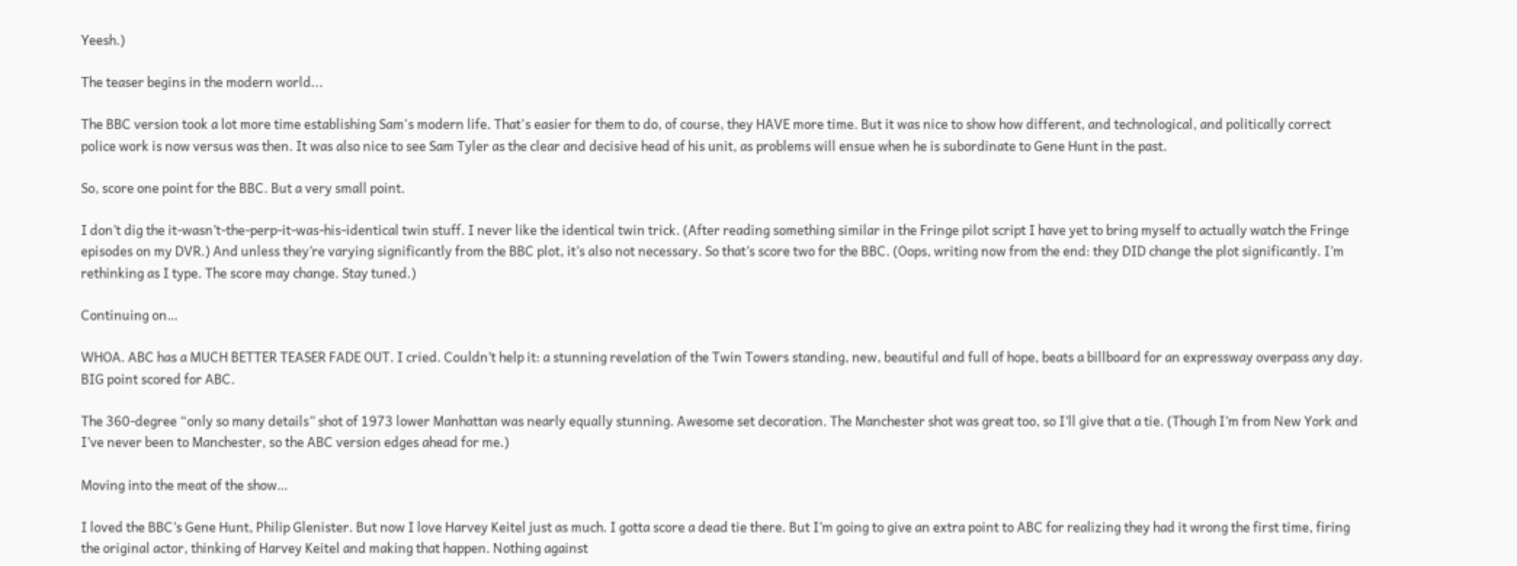Yeesh.)

The teaser begins in the modern world...

The BBC version took a lot more time establishing Sam's modern life. That's easier for them to do, of course, they HAVE more time. But it was nice to show how different, and technological, and politically correct police work is now versus was then. It was also nice to see Sam Tyler as the clear and decisive head of his unit, as problems will ensue when he is subordinate to Gene Hunt in the past.

So, score one point for the BBC. But a very small point.

I don’t dig the it-wasn’t-the-perp-it-was-his-identical twin stuff. I never like the identical twin trick. (After reading something similar in the Fringe pilot script I have yet to bring myself to actually watch the Fringe episodes on my DVR.) And unless they’re varying significantly from the BBC plot, it’s also not necessary. So that’s score two for the BBC. (Oops, writing now from the end: they DID change the plot significantly. I’m rethinking as I type. The score may change. Stay tuned.)

Continuing on…

WHOA. ABC has a MUCH BETTER TEASER FADE OUT. I cried. Couldn’t help it: a stunning revelation of the Twin Towers standing, new, beautiful and full of hope, beats a billboard for an expressway overpass any day. BIG point scored for ABC.

The 360-degree “only so many details” shot of 1973 lower Manhattan was nearly equally stunning. Awesome set decoration. The Manchester shot was great too, so I’ll give that a tie. (Though I’m from New York and I’ve never been to Manchester, so the ABC version edges ahead for me.)

Moving into the meat of the show…

I loved the BBC’s Gene Hunt, Philip Glenister. But now I love Harvey Keitel just as much. I gotta score a dead tie there. But I’m going to give an extra point to ABC for realizing they had it wrong the first time, firing the original actor, thinking of Harvey Keitel and making that happen. Nothing against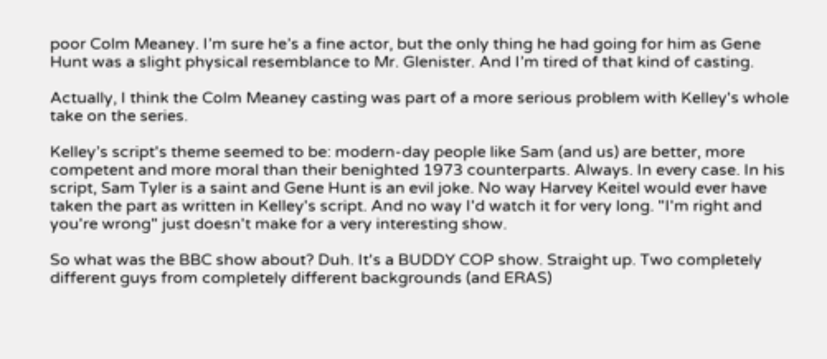poor Colm Meaney. I’m sure he’s a fine actor, but the only thing he had going for him as Gene Hunt was a slight physical resemblance to Mr. Glenister. And I’m tired of that kind of casting.

Actually, I think the Colm Meaney casting was part of a more serious problem with Kelley's whole take on the series.

Kelley’s script's theme seemed to be: modern-day people like Sam (and us) are better, more competent and more moral than their benighted 1973 counterparts. Always. In every case. In his script, Sam Tyler is a saint and Gene Hunt is an evil joke. No way Harvey Keitel would ever have taken the part as written in Kelley's script. And no way I'd watch it for very long. "I'm right and you're wrong" just doesn't make for a very interesting show.

So what was the BBC show about? Duh. It's a BUDDY COP show. Straight up. Two completely different guys from completely different backgrounds (and ERAS)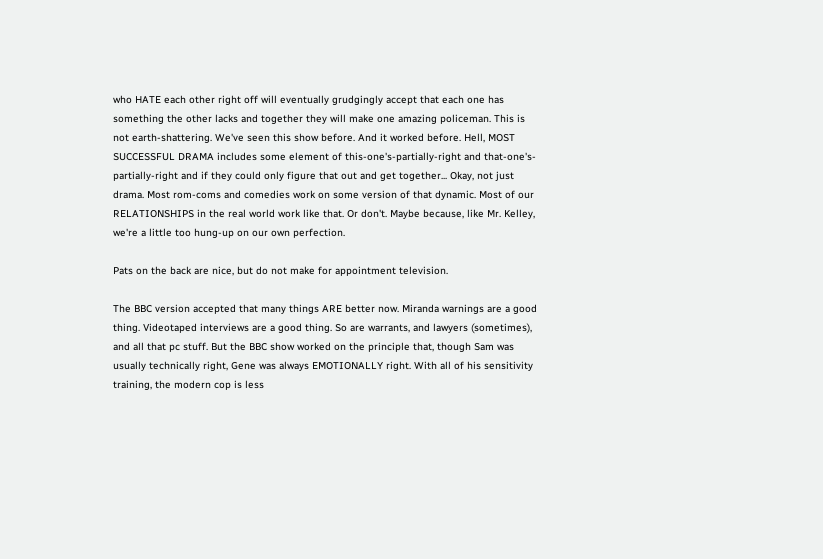who HATE each other right off will eventually grudgingly accept that each one has something the other lacks and together they will make one amazing policeman. This is not earth-shattering. We've seen this show before. And it worked before. Hell, MOST SUCCESSFUL DRAMA includes some element of this-one's-partially-right and that-one's-partially-right and if they could only figure that out and get together... Okay, not just drama. Most rom-coms and comedies work on some version of that dynamic. Most of our RELATIONSHIPS in the real world work like that. Or don't. Maybe because, like Mr. Kelley, we're a little too hung-up on our own perfection.

Pats on the back are nice, but do not make for appointment television.

The BBC version accepted that many things ARE better now. Miranda warnings are a good thing. Videotaped interviews are a good thing. So are warrants, and lawyers (sometimes), and all that pc stuff. But the BBC show worked on the principle that, though Sam was usually technically right, Gene was always EMOTIONALLY right. With all of his sensitivity training, the modern cop is less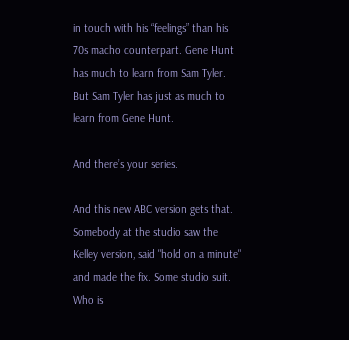in touch with his “feelings” than his 70s macho counterpart. Gene Hunt has much to learn from Sam Tyler. But Sam Tyler has just as much to learn from Gene Hunt.

And there’s your series.

And this new ABC version gets that. Somebody at the studio saw the Kelley version, said "hold on a minute" and made the fix. Some studio suit. Who is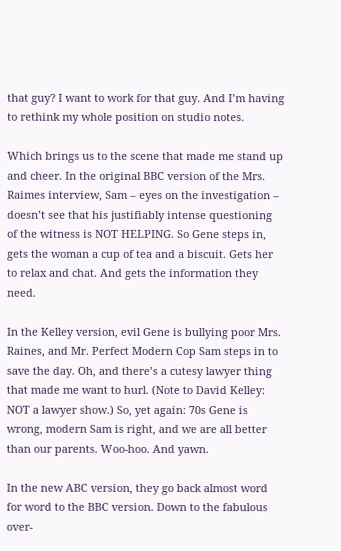that guy? I want to work for that guy. And I’m having to rethink my whole position on studio notes.

Which brings us to the scene that made me stand up and cheer. In the original BBC version of the Mrs. Raimes interview, Sam – eyes on the investigation – doesn’t see that his justifiably intense questioning of the witness is NOT HELPING. So Gene steps in, gets the woman a cup of tea and a biscuit. Gets her to relax and chat. And gets the information they need.

In the Kelley version, evil Gene is bullying poor Mrs. Raines, and Mr. Perfect Modern Cop Sam steps in to save the day. Oh, and there’s a cutesy lawyer thing that made me want to hurl. (Note to David Kelley: NOT a lawyer show.) So, yet again: 70s Gene is wrong, modern Sam is right, and we are all better than our parents. Woo-hoo. And yawn.

In the new ABC version, they go back almost word for word to the BBC version. Down to the fabulous over-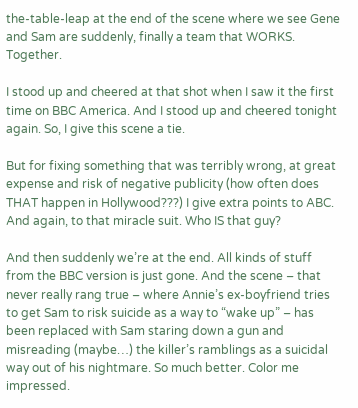the-table-leap at the end of the scene where we see Gene and Sam are suddenly, finally a team that WORKS. Together.

I stood up and cheered at that shot when I saw it the first time on BBC America. And I stood up and cheered tonight again. So, I give this scene a tie.

But for fixing something that was terribly wrong, at great expense and risk of negative publicity (how often does THAT happen in Hollywood???) I give extra points to ABC. And again, to that miracle suit. Who IS that guy?

And then suddenly we’re at the end. All kinds of stuff from the BBC version is just gone. And the scene – that never really rang true – where Annie’s ex-boyfriend tries to get Sam to risk suicide as a way to “wake up” – has been replaced with Sam staring down a gun and misreading (maybe…) the killer’s ramblings as a suicidal way out of his nightmare. So much better. Color me impressed.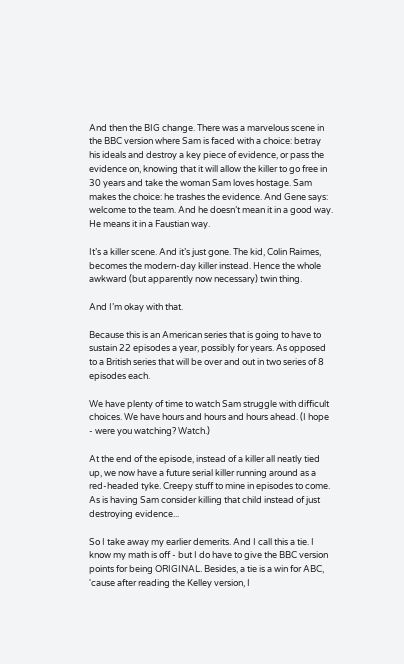And then the BIG change. There was a marvelous scene in the BBC version where Sam is faced with a choice: betray his ideals and destroy a key piece of evidence, or pass the evidence on, knowing that it will allow the killer to go free in 30 years and take the woman Sam loves hostage. Sam makes the choice: he trashes the evidence. And Gene says: welcome to the team. And he doesn’t mean it in a good way. He means it in a Faustian way.

It’s a killer scene. And it’s just gone. The kid, Colin Raimes, becomes the modern-day killer instead. Hence the whole awkward (but apparently now necessary) twin thing.

And I’m okay with that.

Because this is an American series that is going to have to sustain 22 episodes a year, possibly for years. As opposed to a British series that will be over and out in two series of 8 episodes each.

We have plenty of time to watch Sam struggle with difficult choices. We have hours and hours and hours ahead. (I hope - were you watching? Watch.)

At the end of the episode, instead of a killer all neatly tied up, we now have a future serial killer running around as a red-headed tyke. Creepy stuff to mine in episodes to come. As is having Sam consider killing that child instead of just destroying evidence...

So I take away my earlier demerits. And I call this a tie. I know my math is off - but I do have to give the BBC version points for being ORIGINAL. Besides, a tie is a win for ABC, 'cause after reading the Kelley version, I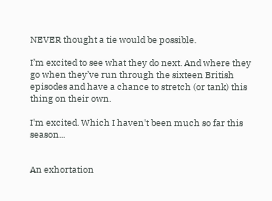NEVER thought a tie would be possible.

I’m excited to see what they do next. And where they go when they’ve run through the sixteen British episodes and have a chance to stretch (or tank) this thing on their own.

I'm excited. Which I haven't been much so far this season...


An exhortation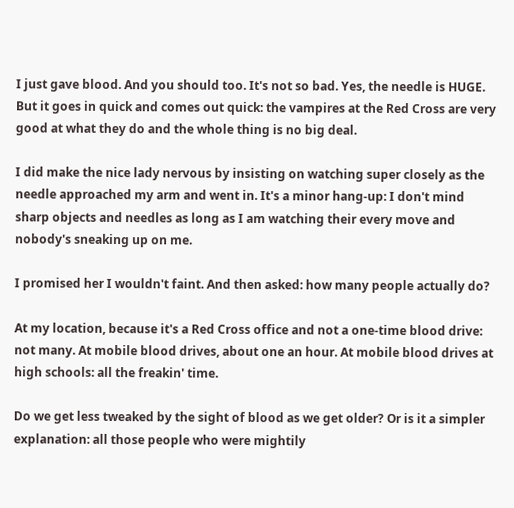I just gave blood. And you should too. It's not so bad. Yes, the needle is HUGE. But it goes in quick and comes out quick: the vampires at the Red Cross are very good at what they do and the whole thing is no big deal.

I did make the nice lady nervous by insisting on watching super closely as the needle approached my arm and went in. It's a minor hang-up: I don't mind sharp objects and needles as long as I am watching their every move and nobody's sneaking up on me.

I promised her I wouldn't faint. And then asked: how many people actually do?

At my location, because it's a Red Cross office and not a one-time blood drive: not many. At mobile blood drives, about one an hour. At mobile blood drives at high schools: all the freakin' time.

Do we get less tweaked by the sight of blood as we get older? Or is it a simpler explanation: all those people who were mightily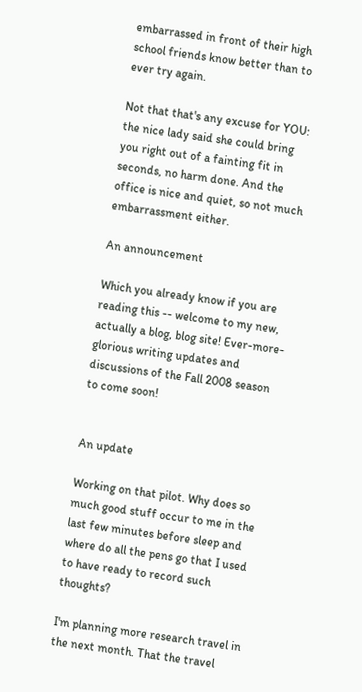embarrassed in front of their high school friends know better than to ever try again.

Not that that's any excuse for YOU: the nice lady said she could bring you right out of a fainting fit in seconds, no harm done. And the office is nice and quiet, so not much embarrassment either.

An announcement

Which you already know if you are reading this -- welcome to my new, actually a blog, blog site! Ever-more-glorious writing updates and discussions of the Fall 2008 season to come soon!


An update

Working on that pilot. Why does so much good stuff occur to me in the last few minutes before sleep and where do all the pens go that I used to have ready to record such thoughts?

I'm planning more research travel in the next month. That the travel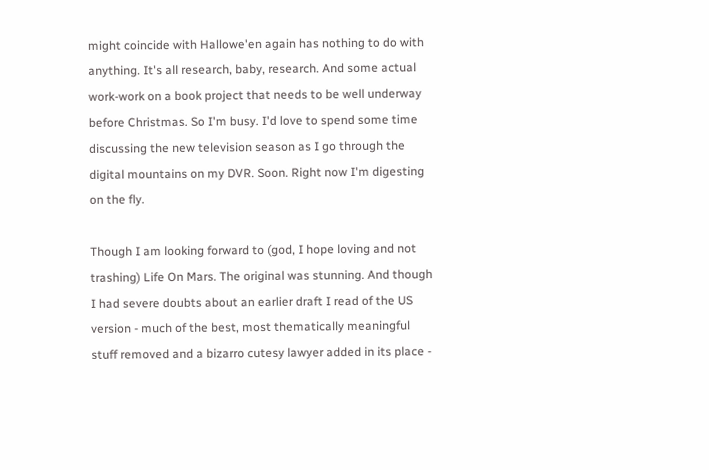might coincide with Hallowe'en again has nothing to do with anything. It's all research, baby, research. And some actual work-work on a book project that needs to be well underway before Christmas. So I'm busy. I'd love to spend some time discussing the new television season as I go through the digital mountains on my DVR. Soon. Right now I'm digesting on the fly.

Though I am looking forward to (god, I hope loving and not trashing) Life On Mars. The original was stunning. And though I had severe doubts about an earlier draft I read of the US version - much of the best, most thematically meaningful stuff removed and a bizarro cutesy lawyer added in its place -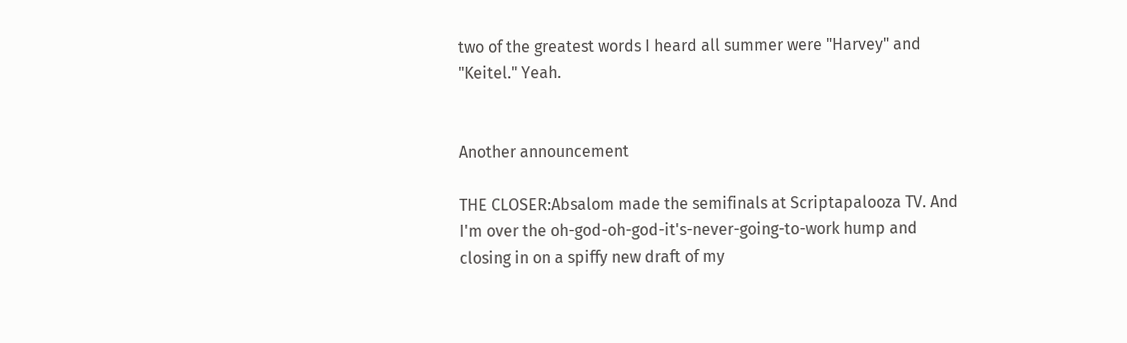two of the greatest words I heard all summer were "Harvey" and "Keitel." Yeah.


Another announcement

THE CLOSER:Absalom made the semifinals at Scriptapalooza TV. And I'm over the oh-god-oh-god-it's-never-going-to-work hump and closing in on a spiffy new draft of my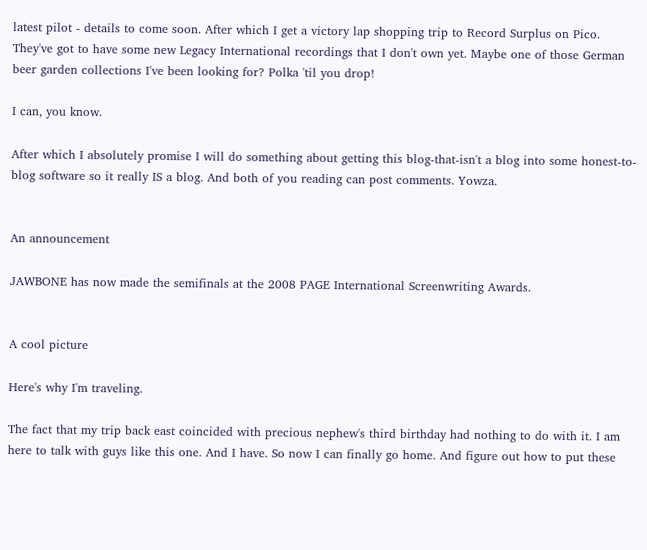latest pilot - details to come soon. After which I get a victory lap shopping trip to Record Surplus on Pico. They've got to have some new Legacy International recordings that I don't own yet. Maybe one of those German beer garden collections I've been looking for? Polka 'til you drop!

I can, you know.

After which I absolutely promise I will do something about getting this blog-that-isn't a blog into some honest-to-blog software so it really IS a blog. And both of you reading can post comments. Yowza.


An announcement

JAWBONE has now made the semifinals at the 2008 PAGE International Screenwriting Awards.


A cool picture

Here's why I'm traveling.

The fact that my trip back east coincided with precious nephew's third birthday had nothing to do with it. I am here to talk with guys like this one. And I have. So now I can finally go home. And figure out how to put these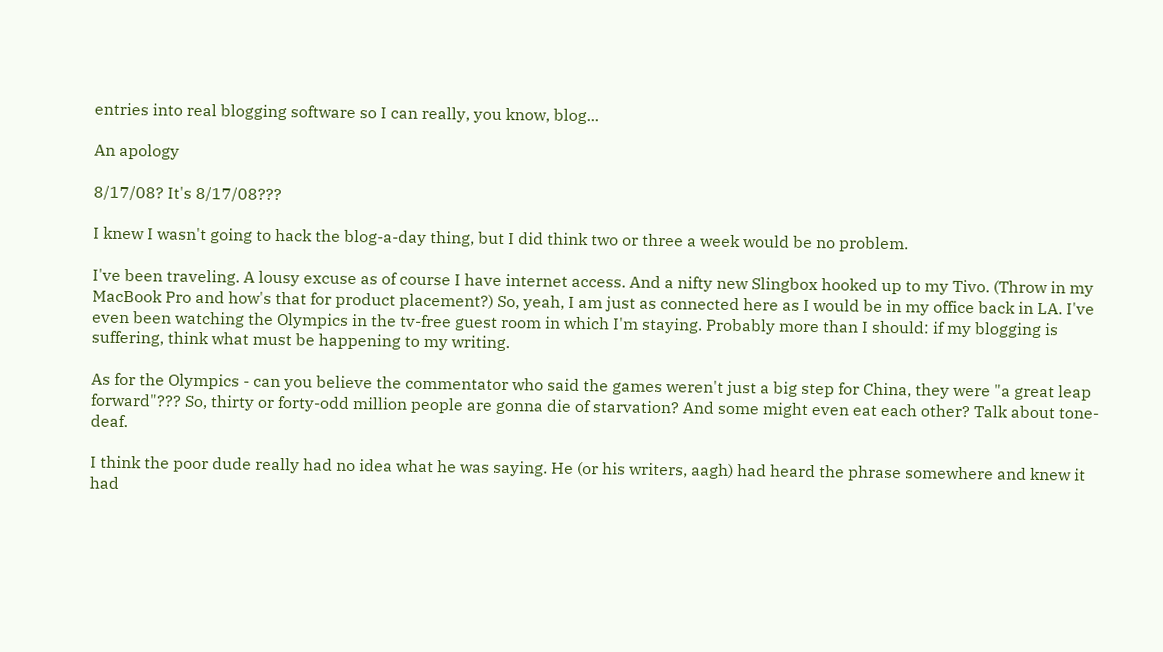entries into real blogging software so I can really, you know, blog...

An apology

8/17/08? It's 8/17/08???

I knew I wasn't going to hack the blog-a-day thing, but I did think two or three a week would be no problem.

I've been traveling. A lousy excuse as of course I have internet access. And a nifty new Slingbox hooked up to my Tivo. (Throw in my MacBook Pro and how's that for product placement?) So, yeah, I am just as connected here as I would be in my office back in LA. I've even been watching the Olympics in the tv-free guest room in which I'm staying. Probably more than I should: if my blogging is suffering, think what must be happening to my writing.

As for the Olympics - can you believe the commentator who said the games weren't just a big step for China, they were "a great leap forward"??? So, thirty or forty-odd million people are gonna die of starvation? And some might even eat each other? Talk about tone-deaf.

I think the poor dude really had no idea what he was saying. He (or his writers, aagh) had heard the phrase somewhere and knew it had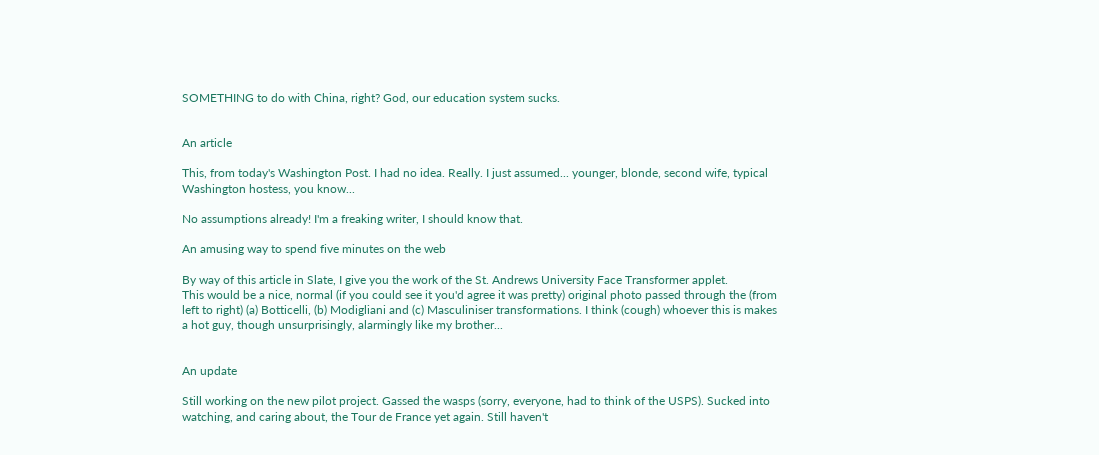SOMETHING to do with China, right? God, our education system sucks.


An article

This, from today's Washington Post. I had no idea. Really. I just assumed... younger, blonde, second wife, typical Washington hostess, you know...

No assumptions already! I'm a freaking writer, I should know that.

An amusing way to spend five minutes on the web

By way of this article in Slate, I give you the work of the St. Andrews University Face Transformer applet.
This would be a nice, normal (if you could see it you'd agree it was pretty) original photo passed through the (from left to right) (a) Botticelli, (b) Modigliani and (c) Masculiniser transformations. I think (cough) whoever this is makes a hot guy, though unsurprisingly, alarmingly like my brother...


An update

Still working on the new pilot project. Gassed the wasps (sorry, everyone, had to think of the USPS). Sucked into watching, and caring about, the Tour de France yet again. Still haven't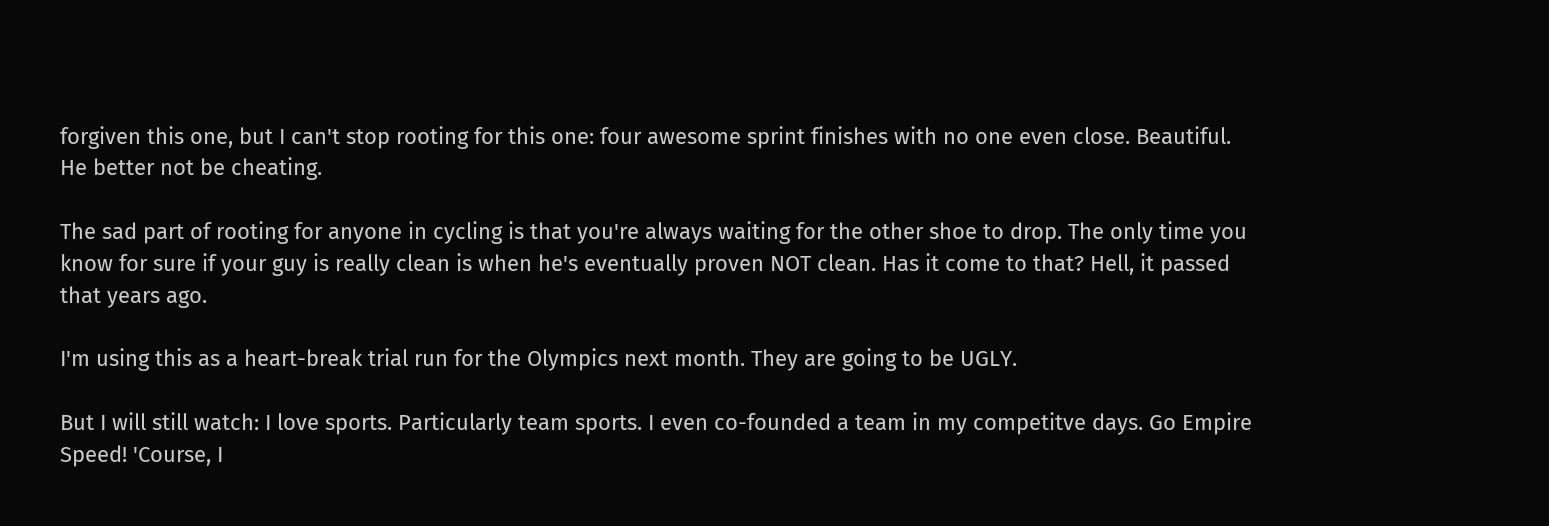forgiven this one, but I can't stop rooting for this one: four awesome sprint finishes with no one even close. Beautiful. He better not be cheating.

The sad part of rooting for anyone in cycling is that you're always waiting for the other shoe to drop. The only time you know for sure if your guy is really clean is when he's eventually proven NOT clean. Has it come to that? Hell, it passed that years ago.

I'm using this as a heart-break trial run for the Olympics next month. They are going to be UGLY.

But I will still watch: I love sports. Particularly team sports. I even co-founded a team in my competitve days. Go Empire Speed! 'Course, I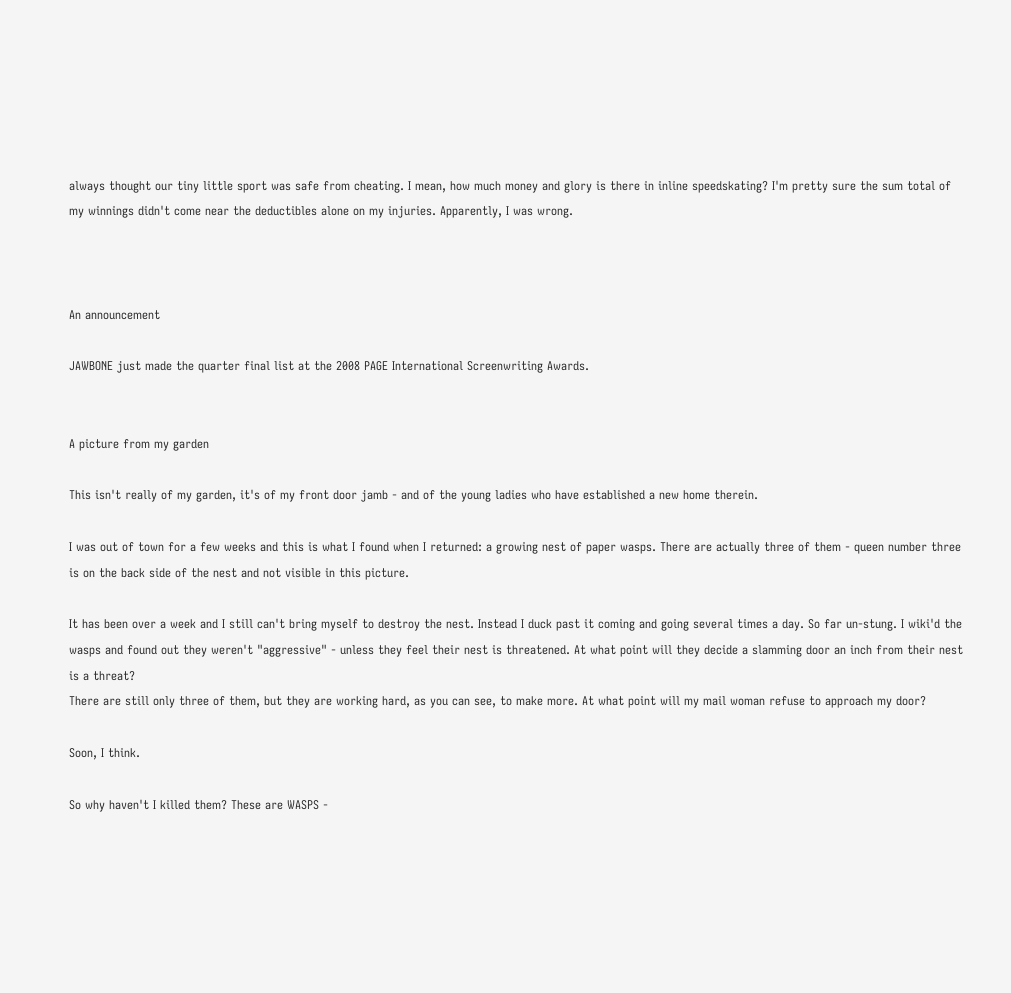always thought our tiny little sport was safe from cheating. I mean, how much money and glory is there in inline speedskating? I'm pretty sure the sum total of my winnings didn't come near the deductibles alone on my injuries. Apparently, I was wrong.



An announcement

JAWBONE just made the quarter final list at the 2008 PAGE International Screenwriting Awards.


A picture from my garden

This isn't really of my garden, it's of my front door jamb - and of the young ladies who have established a new home therein.

I was out of town for a few weeks and this is what I found when I returned: a growing nest of paper wasps. There are actually three of them - queen number three is on the back side of the nest and not visible in this picture.

It has been over a week and I still can't bring myself to destroy the nest. Instead I duck past it coming and going several times a day. So far un-stung. I wiki'd the wasps and found out they weren't "aggressive" - unless they feel their nest is threatened. At what point will they decide a slamming door an inch from their nest is a threat?
There are still only three of them, but they are working hard, as you can see, to make more. At what point will my mail woman refuse to approach my door?

Soon, I think.

So why haven't I killed them? These are WASPS -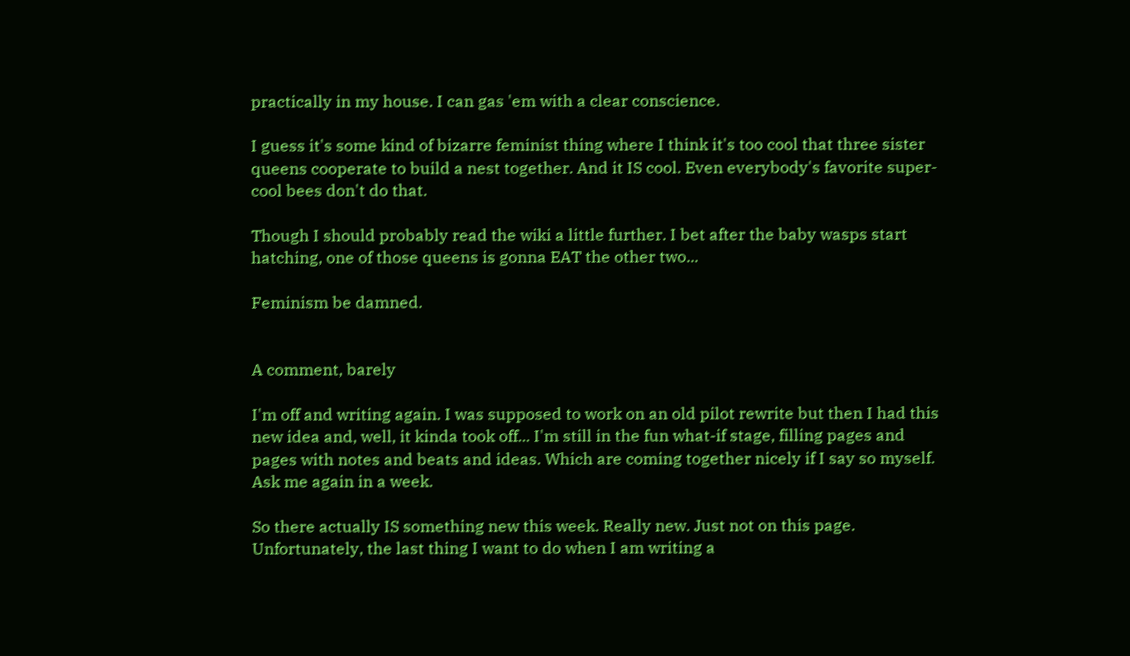practically in my house. I can gas 'em with a clear conscience.

I guess it's some kind of bizarre feminist thing where I think it's too cool that three sister queens cooperate to build a nest together. And it IS cool. Even everybody's favorite super-cool bees don't do that.

Though I should probably read the wiki a little further. I bet after the baby wasps start hatching, one of those queens is gonna EAT the other two...

Feminism be damned.


A comment, barely

I'm off and writing again. I was supposed to work on an old pilot rewrite but then I had this new idea and, well, it kinda took off... I'm still in the fun what-if stage, filling pages and pages with notes and beats and ideas. Which are coming together nicely if I say so myself. Ask me again in a week.

So there actually IS something new this week. Really new. Just not on this page. Unfortunately, the last thing I want to do when I am writing a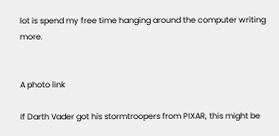lot is spend my free time hanging around the computer writing more.


A photo link

If Darth Vader got his stormtroopers from PIXAR, this might be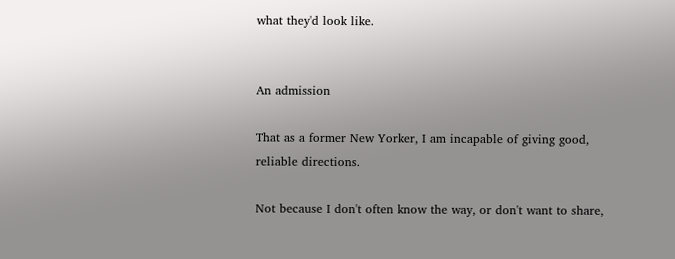what they'd look like.


An admission

That as a former New Yorker, I am incapable of giving good, reliable directions.

Not because I don't often know the way, or don't want to share,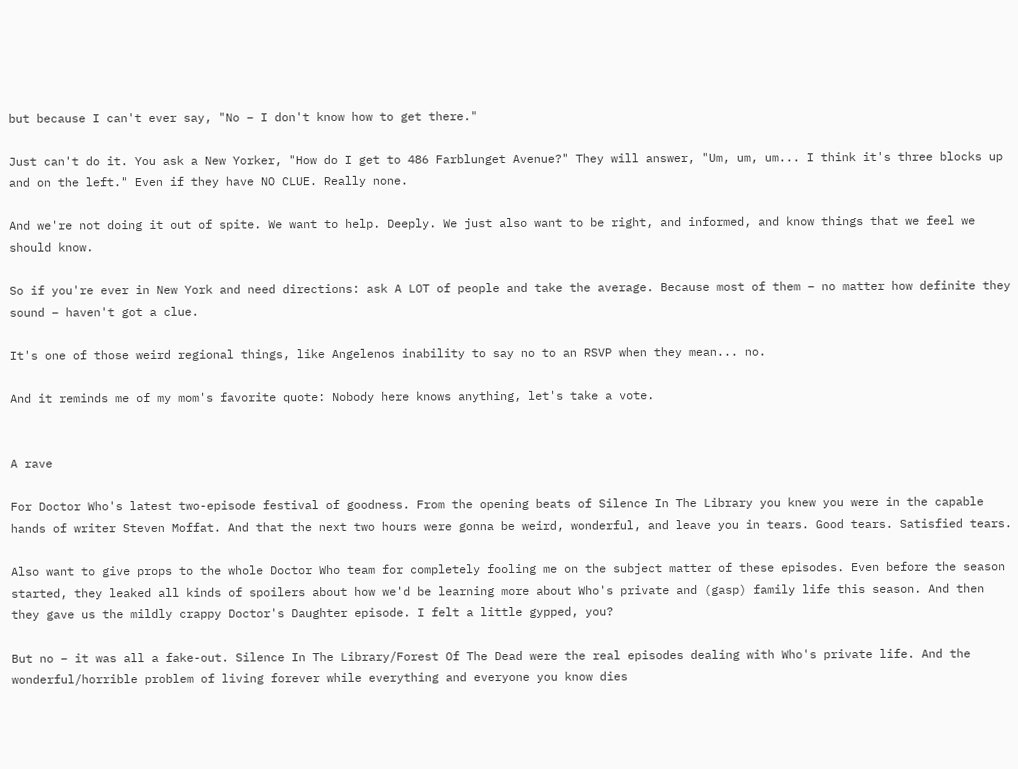but because I can't ever say, "No – I don't know how to get there."

Just can't do it. You ask a New Yorker, "How do I get to 486 Farblunget Avenue?" They will answer, "Um, um, um... I think it's three blocks up and on the left." Even if they have NO CLUE. Really none.

And we're not doing it out of spite. We want to help. Deeply. We just also want to be right, and informed, and know things that we feel we should know.

So if you're ever in New York and need directions: ask A LOT of people and take the average. Because most of them – no matter how definite they sound – haven't got a clue.

It's one of those weird regional things, like Angelenos inability to say no to an RSVP when they mean... no.

And it reminds me of my mom's favorite quote: Nobody here knows anything, let's take a vote.


A rave

For Doctor Who's latest two-episode festival of goodness. From the opening beats of Silence In The Library you knew you were in the capable hands of writer Steven Moffat. And that the next two hours were gonna be weird, wonderful, and leave you in tears. Good tears. Satisfied tears.

Also want to give props to the whole Doctor Who team for completely fooling me on the subject matter of these episodes. Even before the season started, they leaked all kinds of spoilers about how we'd be learning more about Who's private and (gasp) family life this season. And then they gave us the mildly crappy Doctor's Daughter episode. I felt a little gypped, you?

But no – it was all a fake-out. Silence In The Library/Forest Of The Dead were the real episodes dealing with Who's private life. And the wonderful/horrible problem of living forever while everything and everyone you know dies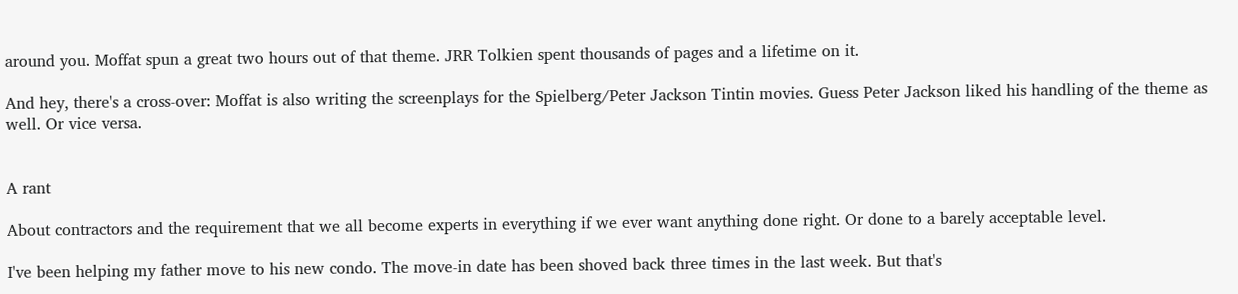around you. Moffat spun a great two hours out of that theme. JRR Tolkien spent thousands of pages and a lifetime on it.

And hey, there's a cross-over: Moffat is also writing the screenplays for the Spielberg/Peter Jackson Tintin movies. Guess Peter Jackson liked his handling of the theme as well. Or vice versa.


A rant

About contractors and the requirement that we all become experts in everything if we ever want anything done right. Or done to a barely acceptable level.

I've been helping my father move to his new condo. The move-in date has been shoved back three times in the last week. But that's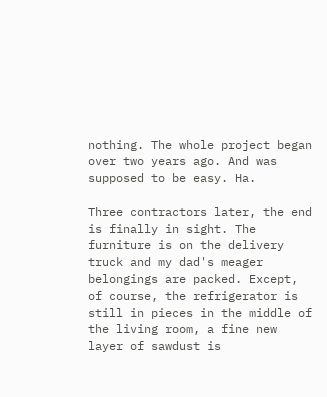nothing. The whole project began over two years ago. And was supposed to be easy. Ha.

Three contractors later, the end is finally in sight. The furniture is on the delivery truck and my dad's meager belongings are packed. Except, of course, the refrigerator is still in pieces in the middle of the living room, a fine new layer of sawdust is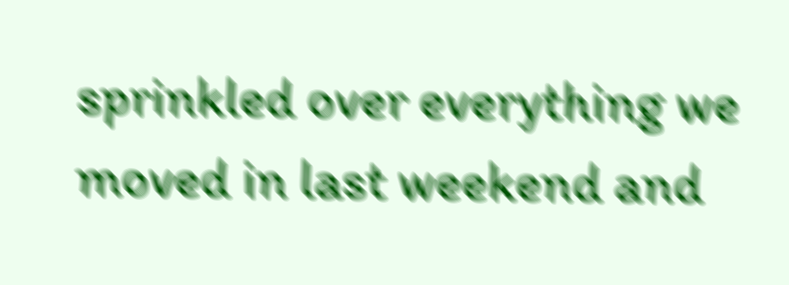sprinkled over everything we moved in last weekend and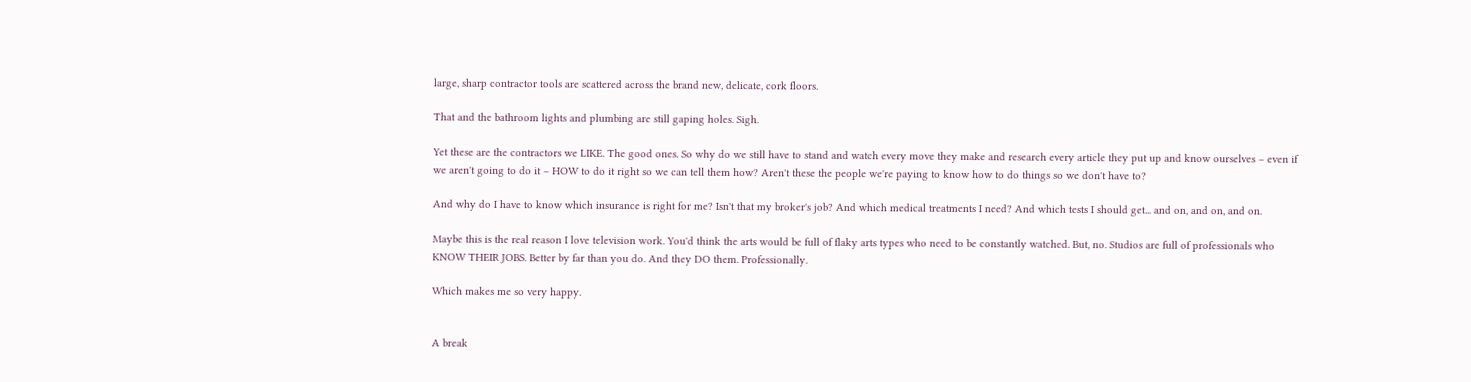large, sharp contractor tools are scattered across the brand new, delicate, cork floors.

That and the bathroom lights and plumbing are still gaping holes. Sigh.

Yet these are the contractors we LIKE. The good ones. So why do we still have to stand and watch every move they make and research every article they put up and know ourselves – even if we aren't going to do it – HOW to do it right so we can tell them how? Aren't these the people we're paying to know how to do things so we don't have to?

And why do I have to know which insurance is right for me? Isn't that my broker's job? And which medical treatments I need? And which tests I should get... and on, and on, and on.

Maybe this is the real reason I love television work. You'd think the arts would be full of flaky arts types who need to be constantly watched. But, no. Studios are full of professionals who KNOW THEIR JOBS. Better by far than you do. And they DO them. Professionally.

Which makes me so very happy.


A break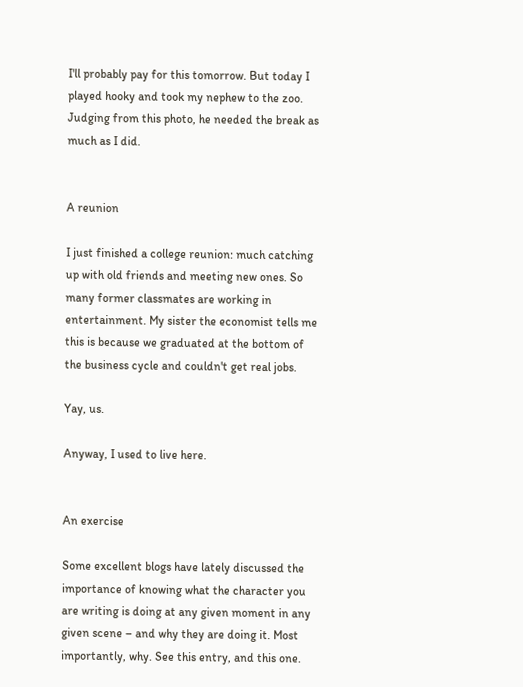I'll probably pay for this tomorrow. But today I played hooky and took my nephew to the zoo. Judging from this photo, he needed the break as much as I did.


A reunion

I just finished a college reunion: much catching up with old friends and meeting new ones. So many former classmates are working in entertainment. My sister the economist tells me this is because we graduated at the bottom of the business cycle and couldn't get real jobs.

Yay, us.

Anyway, I used to live here.


An exercise

Some excellent blogs have lately discussed the importance of knowing what the character you are writing is doing at any given moment in any given scene – and why they are doing it. Most importantly, why. See this entry, and this one.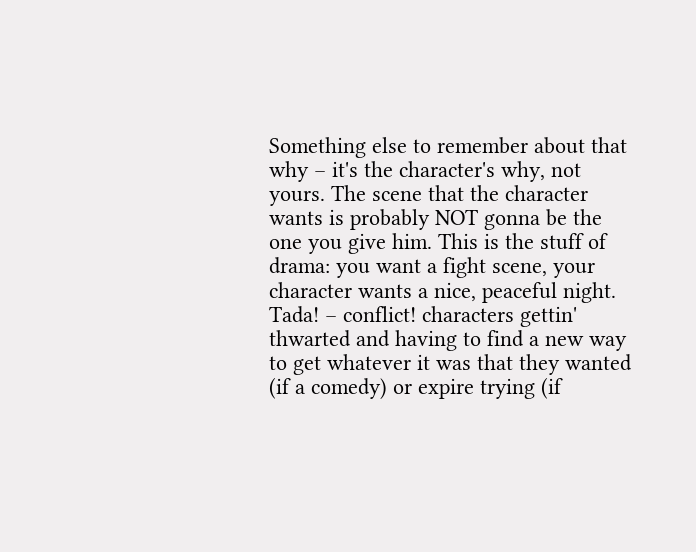Something else to remember about that why – it's the character's why, not yours. The scene that the character wants is probably NOT gonna be the one you give him. This is the stuff of drama: you want a fight scene, your character wants a nice, peaceful night. Tada! – conflict! characters gettin' thwarted and having to find a new way to get whatever it was that they wanted (if a comedy) or expire trying (if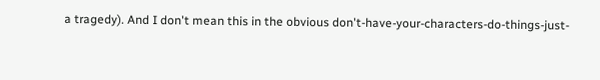a tragedy). And I don't mean this in the obvious don't-have-your-characters-do-things-just-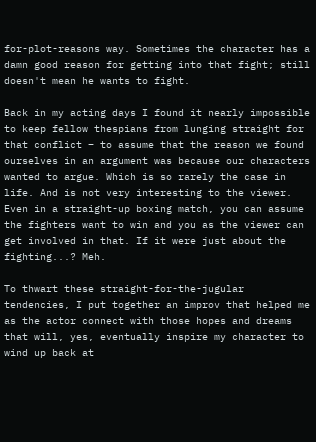for-plot-reasons way. Sometimes the character has a damn good reason for getting into that fight; still doesn't mean he wants to fight.

Back in my acting days I found it nearly impossible to keep fellow thespians from lunging straight for that conflict – to assume that the reason we found ourselves in an argument was because our characters wanted to argue. Which is so rarely the case in life. And is not very interesting to the viewer. Even in a straight-up boxing match, you can assume the fighters want to win and you as the viewer can get involved in that. If it were just about the fighting...? Meh.

To thwart these straight-for-the-jugular tendencies, I put together an improv that helped me as the actor connect with those hopes and dreams that will, yes, eventually inspire my character to wind up back at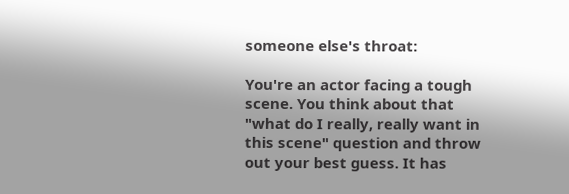someone else's throat:

You're an actor facing a tough scene. You think about that "what do I really, really want in this scene" question and throw out your best guess. It has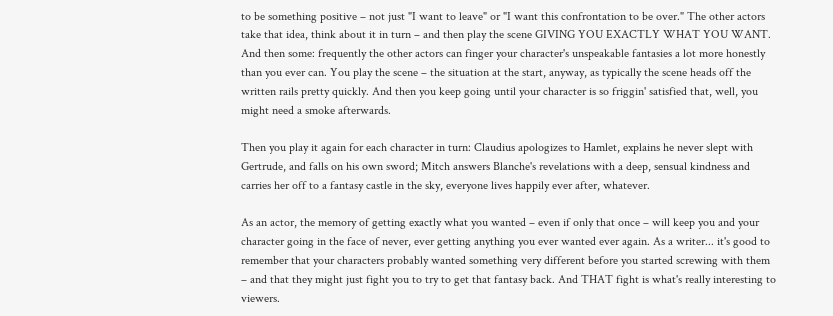to be something positive – not just "I want to leave" or "I want this confrontation to be over." The other actors take that idea, think about it in turn – and then play the scene GIVING YOU EXACTLY WHAT YOU WANT. And then some: frequently the other actors can finger your character's unspeakable fantasies a lot more honestly than you ever can. You play the scene – the situation at the start, anyway, as typically the scene heads off the written rails pretty quickly. And then you keep going until your character is so friggin' satisfied that, well, you might need a smoke afterwards.

Then you play it again for each character in turn: Claudius apologizes to Hamlet, explains he never slept with Gertrude, and falls on his own sword; Mitch answers Blanche's revelations with a deep, sensual kindness and carries her off to a fantasy castle in the sky, everyone lives happily ever after, whatever.

As an actor, the memory of getting exactly what you wanted – even if only that once – will keep you and your character going in the face of never, ever getting anything you ever wanted ever again. As a writer... it's good to remember that your characters probably wanted something very different before you started screwing with them – and that they might just fight you to try to get that fantasy back. And THAT fight is what's really interesting to viewers.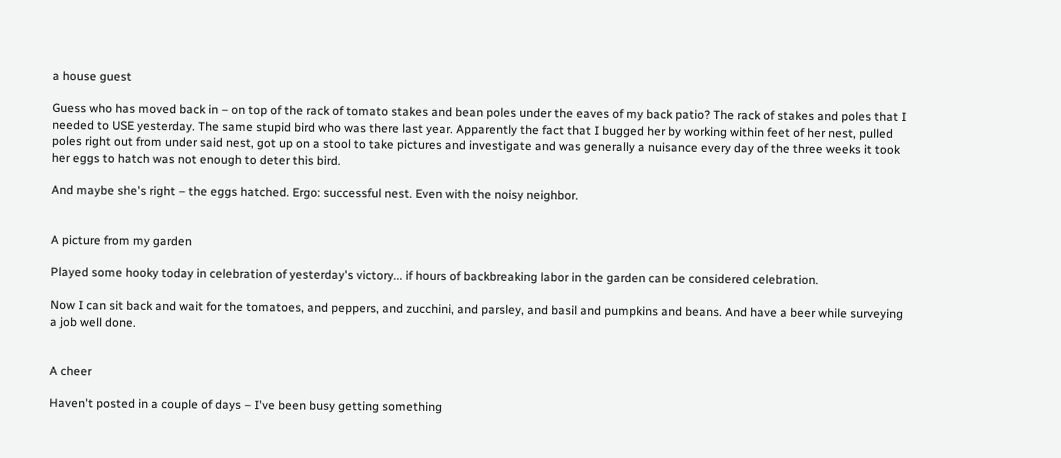a house guest

Guess who has moved back in – on top of the rack of tomato stakes and bean poles under the eaves of my back patio? The rack of stakes and poles that I needed to USE yesterday. The same stupid bird who was there last year. Apparently the fact that I bugged her by working within feet of her nest, pulled poles right out from under said nest, got up on a stool to take pictures and investigate and was generally a nuisance every day of the three weeks it took her eggs to hatch was not enough to deter this bird.

And maybe she's right – the eggs hatched. Ergo: successful nest. Even with the noisy neighbor.


A picture from my garden

Played some hooky today in celebration of yesterday's victory... if hours of backbreaking labor in the garden can be considered celebration.

Now I can sit back and wait for the tomatoes, and peppers, and zucchini, and parsley, and basil and pumpkins and beans. And have a beer while surveying a job well done.


A cheer

Haven't posted in a couple of days – I've been busy getting something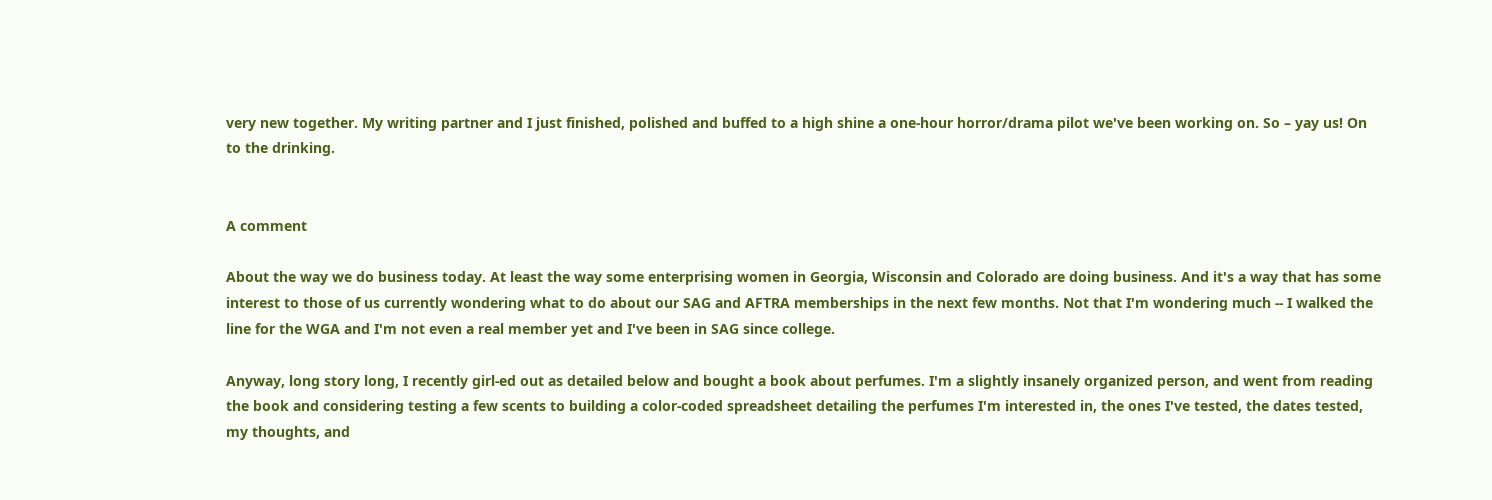very new together. My writing partner and I just finished, polished and buffed to a high shine a one-hour horror/drama pilot we've been working on. So – yay us! On to the drinking.


A comment

About the way we do business today. At least the way some enterprising women in Georgia, Wisconsin and Colorado are doing business. And it's a way that has some interest to those of us currently wondering what to do about our SAG and AFTRA memberships in the next few months. Not that I'm wondering much -- I walked the line for the WGA and I'm not even a real member yet and I've been in SAG since college.

Anyway, long story long, I recently girl-ed out as detailed below and bought a book about perfumes. I'm a slightly insanely organized person, and went from reading the book and considering testing a few scents to building a color-coded spreadsheet detailing the perfumes I'm interested in, the ones I've tested, the dates tested, my thoughts, and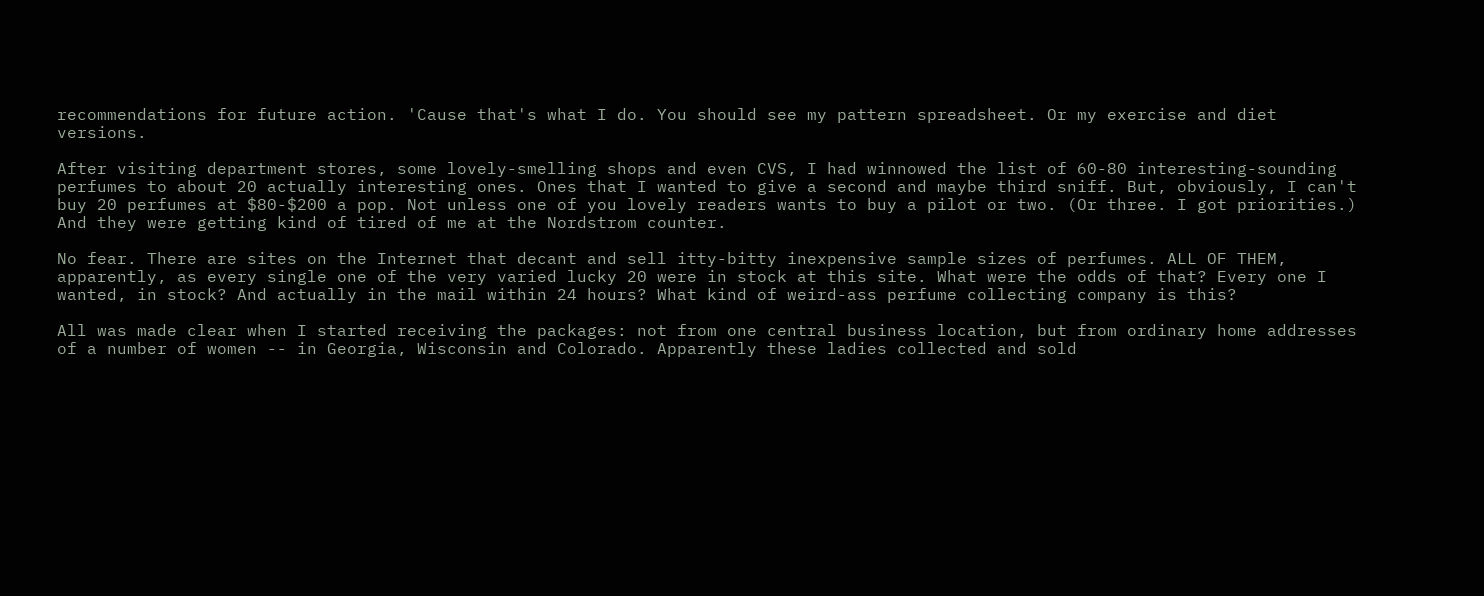recommendations for future action. 'Cause that's what I do. You should see my pattern spreadsheet. Or my exercise and diet versions.

After visiting department stores, some lovely-smelling shops and even CVS, I had winnowed the list of 60-80 interesting-sounding perfumes to about 20 actually interesting ones. Ones that I wanted to give a second and maybe third sniff. But, obviously, I can't buy 20 perfumes at $80-$200 a pop. Not unless one of you lovely readers wants to buy a pilot or two. (Or three. I got priorities.) And they were getting kind of tired of me at the Nordstrom counter.

No fear. There are sites on the Internet that decant and sell itty-bitty inexpensive sample sizes of perfumes. ALL OF THEM, apparently, as every single one of the very varied lucky 20 were in stock at this site. What were the odds of that? Every one I wanted, in stock? And actually in the mail within 24 hours? What kind of weird-ass perfume collecting company is this?

All was made clear when I started receiving the packages: not from one central business location, but from ordinary home addresses of a number of women -- in Georgia, Wisconsin and Colorado. Apparently these ladies collected and sold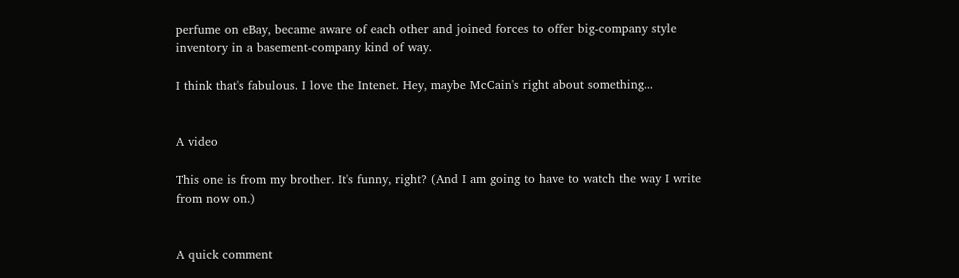perfume on eBay, became aware of each other and joined forces to offer big-company style inventory in a basement-company kind of way.

I think that's fabulous. I love the Intenet. Hey, maybe McCain's right about something...


A video

This one is from my brother. It's funny, right? (And I am going to have to watch the way I write from now on.)


A quick comment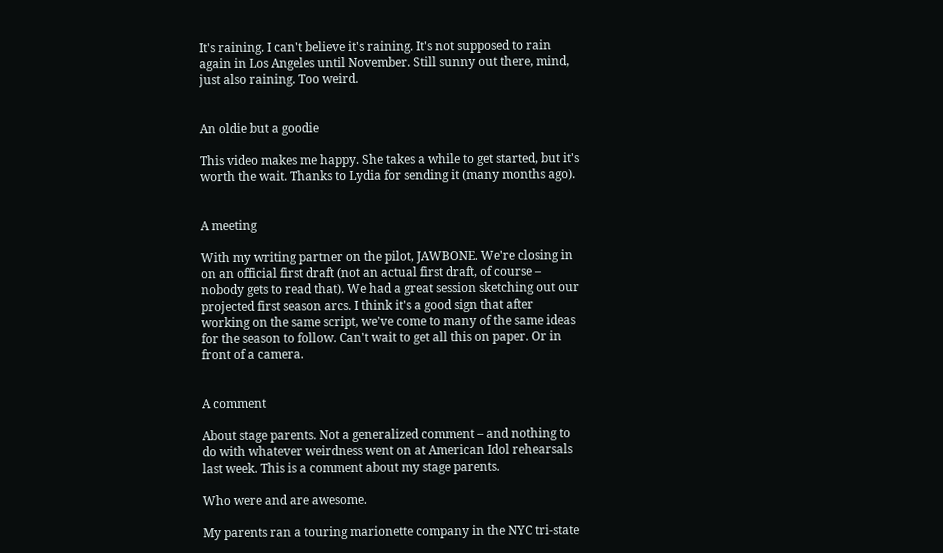It's raining. I can't believe it's raining. It's not supposed to rain again in Los Angeles until November. Still sunny out there, mind, just also raining. Too weird.


An oldie but a goodie

This video makes me happy. She takes a while to get started, but it's worth the wait. Thanks to Lydia for sending it (many months ago).


A meeting

With my writing partner on the pilot, JAWBONE. We're closing in on an official first draft (not an actual first draft, of course – nobody gets to read that). We had a great session sketching out our projected first season arcs. I think it's a good sign that after working on the same script, we've come to many of the same ideas for the season to follow. Can't wait to get all this on paper. Or in front of a camera.


A comment

About stage parents. Not a generalized comment – and nothing to do with whatever weirdness went on at American Idol rehearsals last week. This is a comment about my stage parents.

Who were and are awesome.

My parents ran a touring marionette company in the NYC tri-state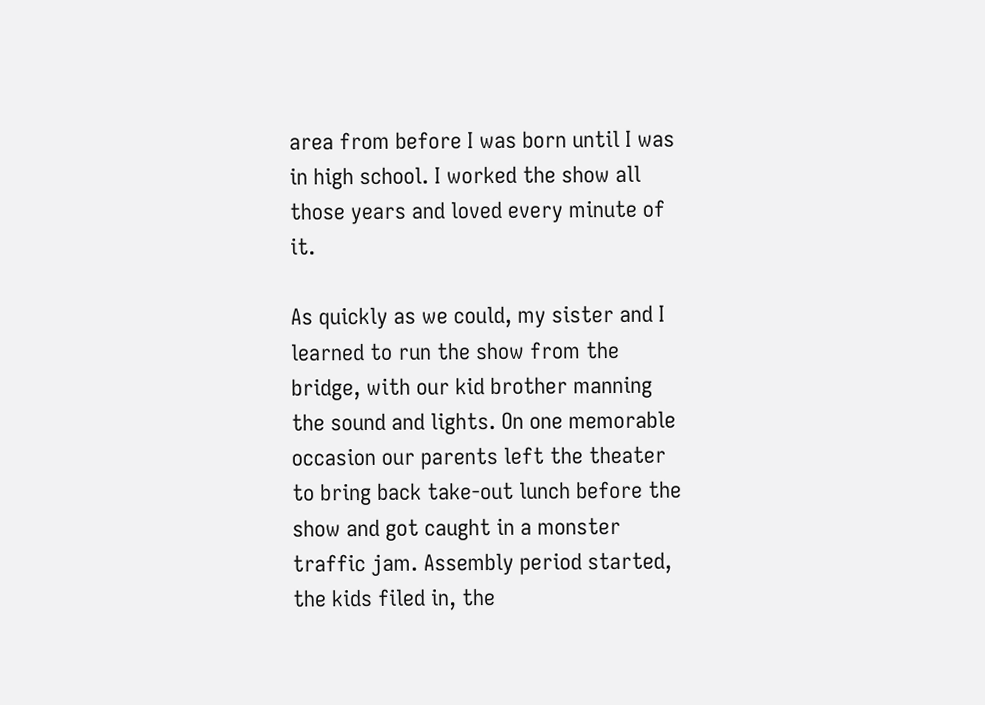area from before I was born until I was in high school. I worked the show all those years and loved every minute of it.

As quickly as we could, my sister and I learned to run the show from the bridge, with our kid brother manning the sound and lights. On one memorable occasion our parents left the theater to bring back take-out lunch before the show and got caught in a monster traffic jam. Assembly period started, the kids filed in, the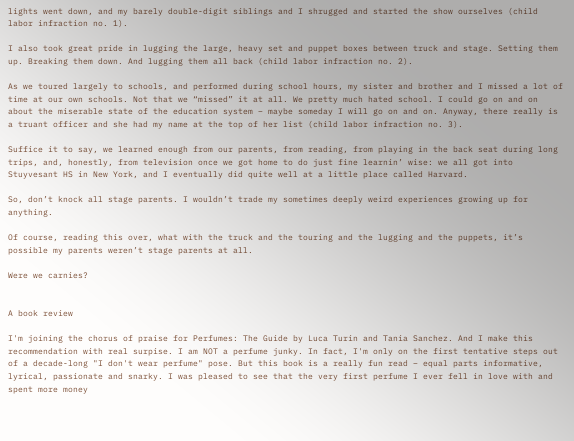lights went down, and my barely double-digit siblings and I shrugged and started the show ourselves (child labor infraction no. 1).

I also took great pride in lugging the large, heavy set and puppet boxes between truck and stage. Setting them up. Breaking them down. And lugging them all back (child labor infraction no. 2).

As we toured largely to schools, and performed during school hours, my sister and brother and I missed a lot of time at our own schools. Not that we “missed” it at all. We pretty much hated school. I could go on and on about the miserable state of the education system – maybe someday I will go on and on. Anyway, there really is a truant officer and she had my name at the top of her list (child labor infraction no. 3).

Suffice it to say, we learned enough from our parents, from reading, from playing in the back seat during long trips, and, honestly, from television once we got home to do just fine learnin’ wise: we all got into Stuyvesant HS in New York, and I eventually did quite well at a little place called Harvard.

So, don’t knock all stage parents. I wouldn’t trade my sometimes deeply weird experiences growing up for anything.

Of course, reading this over, what with the truck and the touring and the lugging and the puppets, it’s possible my parents weren’t stage parents at all.

Were we carnies?


A book review

I'm joining the chorus of praise for Perfumes: The Guide by Luca Turin and Tania Sanchez. And I make this recommendation with real surpise. I am NOT a perfume junky. In fact, I'm only on the first tentative steps out of a decade-long "I don't wear perfume" pose. But this book is a really fun read – equal parts informative, lyrical, passionate and snarky. I was pleased to see that the very first perfume I ever fell in love with and spent more money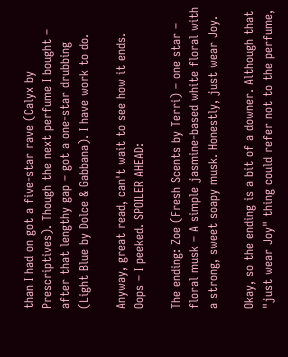than I had on got a five-star rave (Calyx by Prescriptives). Though the next perfume I bought – after that lengthy gap – got a one-star drubbing (Light Blue by Dolce & Gabbana). I have work to do.

Anyway, great read, can't wait to see how it ends. Oops – I peeked. SPOILER AHEAD:

The ending: Zoe (Fresh Scents by Terri) – one star – floral musk – A simple jasmine-based white floral with a strong, sweet soapy musk. Honestly, just wear Joy.

Okay, so the ending is a bit of a downer. Although that "just wear Joy" thing could refer not to the perfume,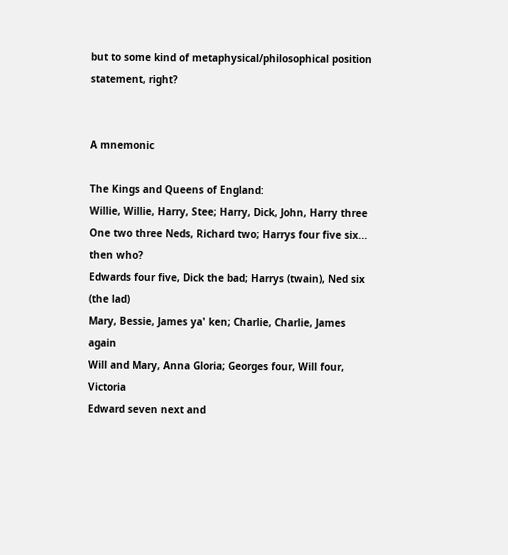but to some kind of metaphysical/philosophical position statement, right?


A mnemonic

The Kings and Queens of England:
Willie, Willie, Harry, Stee; Harry, Dick, John, Harry three
One two three Neds, Richard two; Harrys four five six... then who?
Edwards four five, Dick the bad; Harrys (twain), Ned six (the lad)
Mary, Bessie, James ya' ken; Charlie, Charlie, James again
Will and Mary, Anna Gloria; Georges four, Will four, Victoria
Edward seven next and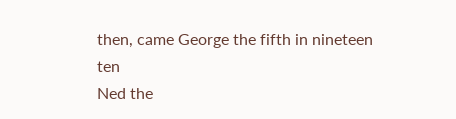then, came George the fifth in nineteen ten
Ned the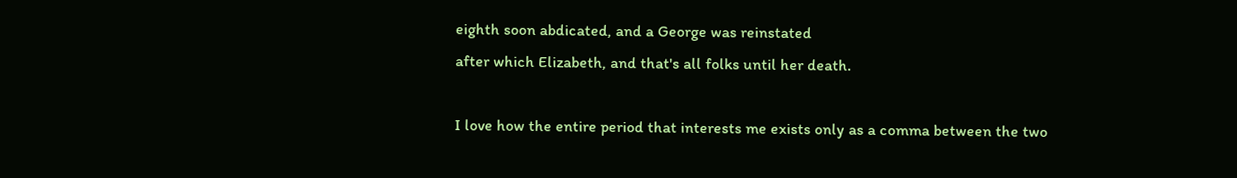eighth soon abdicated, and a George was reinstated
after which Elizabeth, and that's all folks until her death.

I love how the entire period that interests me exists only as a comma between the two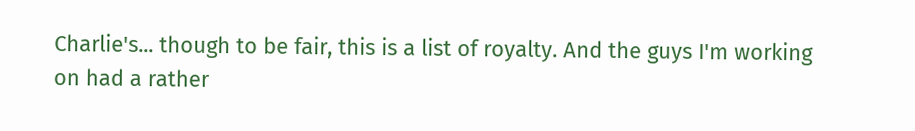Charlie's... though to be fair, this is a list of royalty. And the guys I'm working on had a rather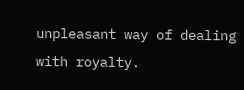unpleasant way of dealing with royalty.